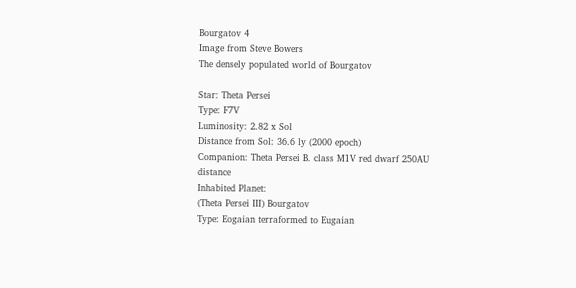Bourgatov 4
Image from Steve Bowers
The densely populated world of Bourgatov

Star: Theta Persei
Type: F7V
Luminosity: 2.82 x Sol
Distance from Sol: 36.6 ly (2000 epoch)
Companion: Theta Persei B. class M1V red dwarf 250AU distance
Inhabited Planet:
(Theta Persei III) Bourgatov
Type: Eogaian terraformed to Eugaian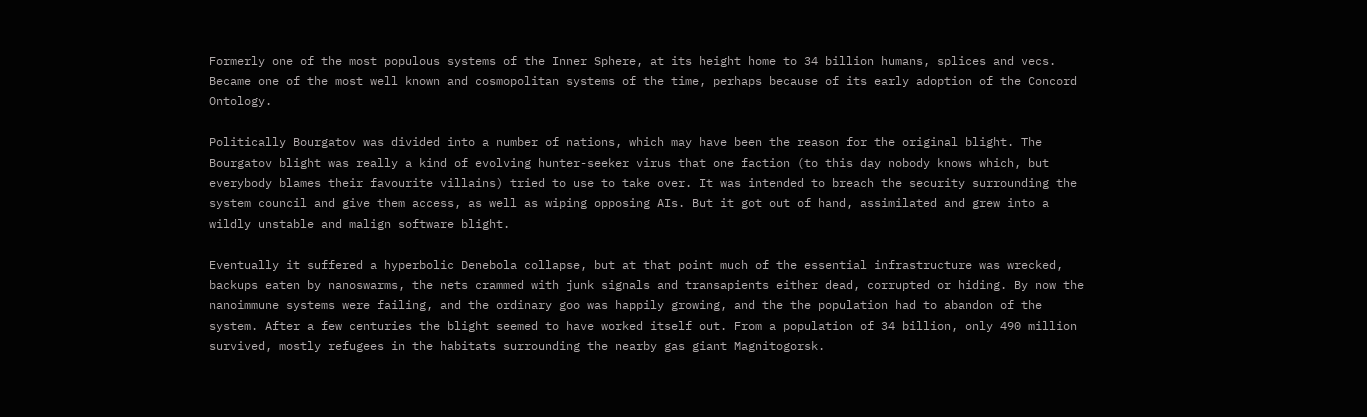Formerly one of the most populous systems of the Inner Sphere, at its height home to 34 billion humans, splices and vecs. Became one of the most well known and cosmopolitan systems of the time, perhaps because of its early adoption of the Concord Ontology.

Politically Bourgatov was divided into a number of nations, which may have been the reason for the original blight. The Bourgatov blight was really a kind of evolving hunter-seeker virus that one faction (to this day nobody knows which, but everybody blames their favourite villains) tried to use to take over. It was intended to breach the security surrounding the system council and give them access, as well as wiping opposing AIs. But it got out of hand, assimilated and grew into a wildly unstable and malign software blight.

Eventually it suffered a hyperbolic Denebola collapse, but at that point much of the essential infrastructure was wrecked, backups eaten by nanoswarms, the nets crammed with junk signals and transapients either dead, corrupted or hiding. By now the nanoimmune systems were failing, and the ordinary goo was happily growing, and the the population had to abandon of the system. After a few centuries the blight seemed to have worked itself out. From a population of 34 billion, only 490 million survived, mostly refugees in the habitats surrounding the nearby gas giant Magnitogorsk.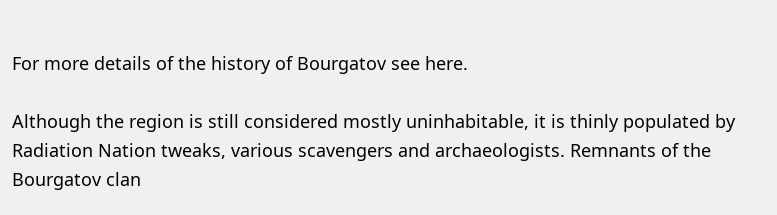For more details of the history of Bourgatov see here.

Although the region is still considered mostly uninhabitable, it is thinly populated by Radiation Nation tweaks, various scavengers and archaeologists. Remnants of the Bourgatov clan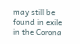may still be found in exile in the Corona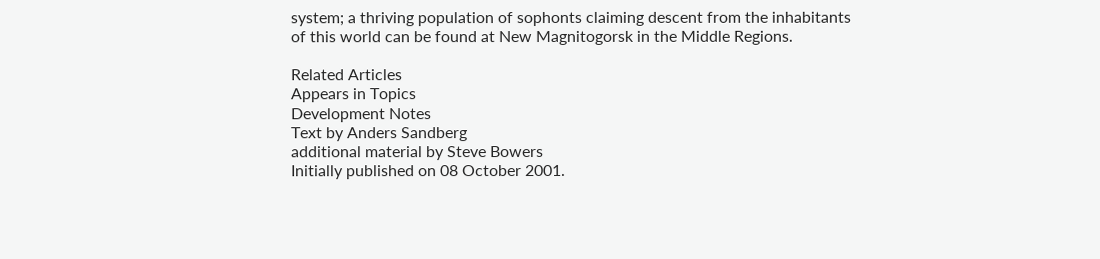system; a thriving population of sophonts claiming descent from the inhabitants of this world can be found at New Magnitogorsk in the Middle Regions.

Related Articles
Appears in Topics
Development Notes
Text by Anders Sandberg
additional material by Steve Bowers
Initially published on 08 October 2001.